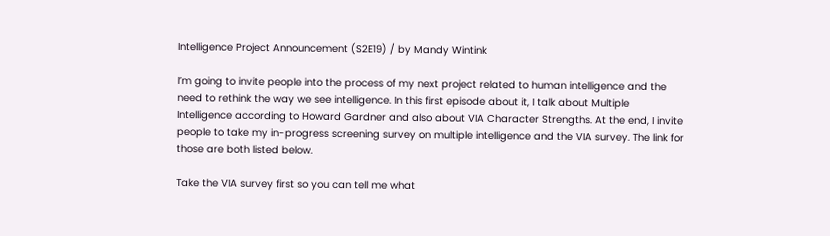Intelligence Project Announcement (S2E19) / by Mandy Wintink

I’m going to invite people into the process of my next project related to human intelligence and the need to rethink the way we see intelligence. In this first episode about it, I talk about Multiple Intelligence according to Howard Gardner and also about VIA Character Strengths. At the end, I invite people to take my in-progress screening survey on multiple intelligence and the VIA survey. The link for those are both listed below.

Take the VIA survey first so you can tell me what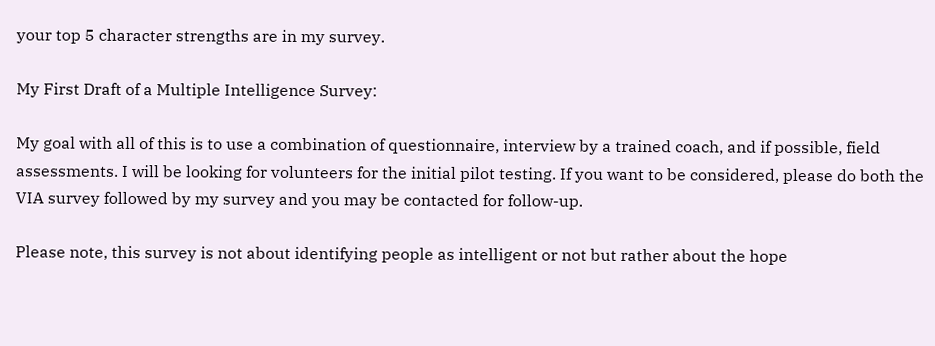your top 5 character strengths are in my survey.

My First Draft of a Multiple Intelligence Survey:

My goal with all of this is to use a combination of questionnaire, interview by a trained coach, and if possible, field assessments. I will be looking for volunteers for the initial pilot testing. If you want to be considered, please do both the VIA survey followed by my survey and you may be contacted for follow-up.

Please note, this survey is not about identifying people as intelligent or not but rather about the hope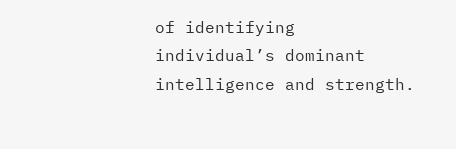of identifying individual’s dominant intelligence and strength.